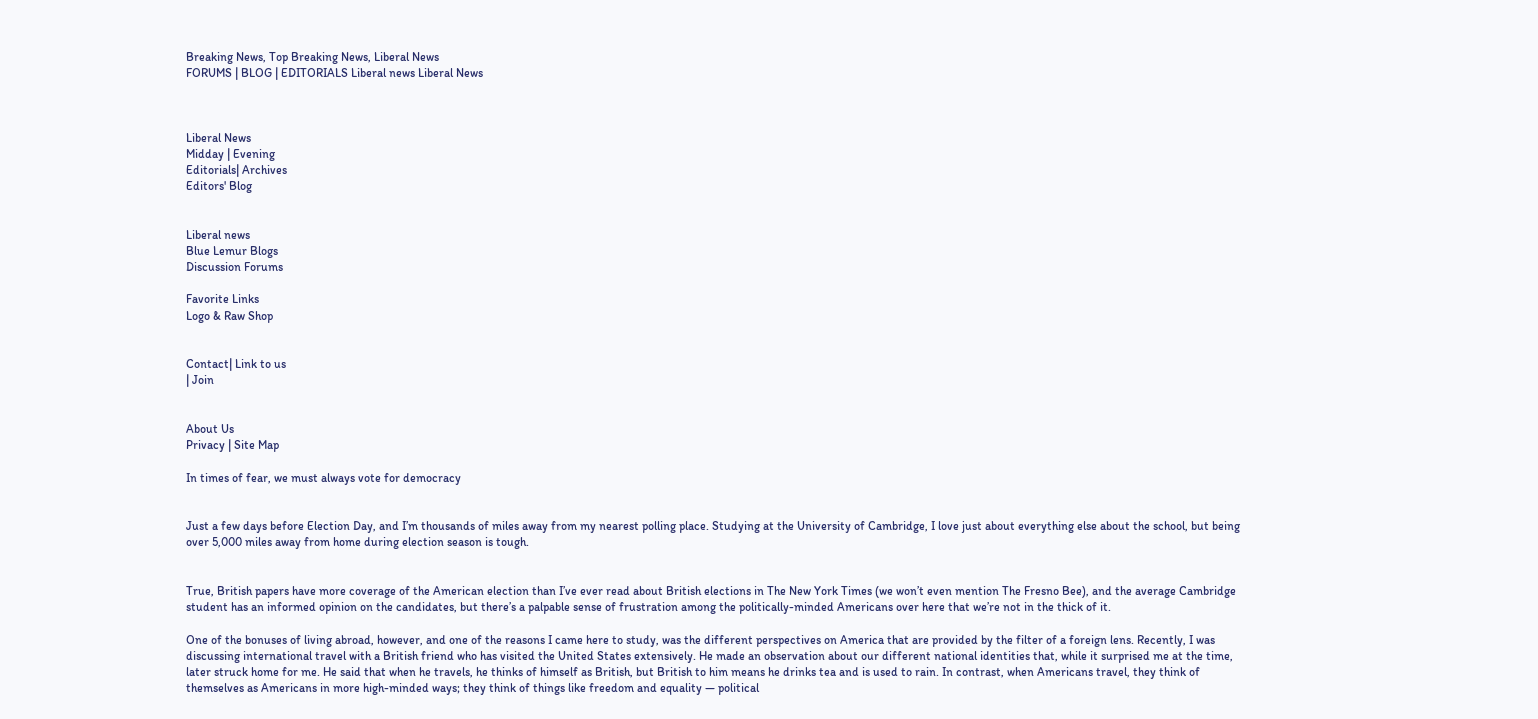Breaking News, Top Breaking News, Liberal News
FORUMS | BLOG | EDITORIALS Liberal news Liberal News



Liberal News
Midday | Evening
Editorials| Archives
Editors' Blog


Liberal news
Blue Lemur Blogs
Discussion Forums

Favorite Links
Logo & Raw Shop


Contact| Link to us
| Join


About Us
Privacy | Site Map

In times of fear, we must always vote for democracy


Just a few days before Election Day, and I’m thousands of miles away from my nearest polling place. Studying at the University of Cambridge, I love just about everything else about the school, but being over 5,000 miles away from home during election season is tough.


True, British papers have more coverage of the American election than I’ve ever read about British elections in The New York Times (we won’t even mention The Fresno Bee), and the average Cambridge student has an informed opinion on the candidates, but there’s a palpable sense of frustration among the politically-minded Americans over here that we’re not in the thick of it.

One of the bonuses of living abroad, however, and one of the reasons I came here to study, was the different perspectives on America that are provided by the filter of a foreign lens. Recently, I was discussing international travel with a British friend who has visited the United States extensively. He made an observation about our different national identities that, while it surprised me at the time, later struck home for me. He said that when he travels, he thinks of himself as British, but British to him means he drinks tea and is used to rain. In contrast, when Americans travel, they think of themselves as Americans in more high-minded ways; they think of things like freedom and equality — political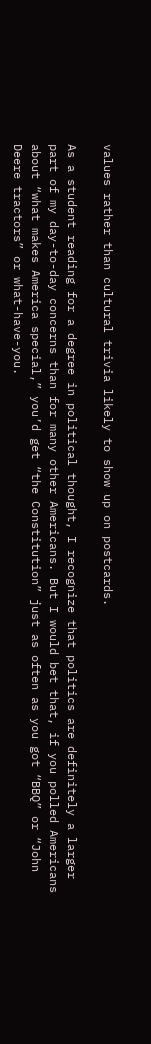values rather than cultural trivia likely to show up on postcards.

As a student reading for a degree in political thought, I recognize that politics are definitely a larger part of my day-to-day concerns than for many other Americans. But I would bet that, if you polled Americans about “what makes America special,” you’d get “the Constitution” just as often as you got “BBQ” or “John Deere tractors” or what-have-you.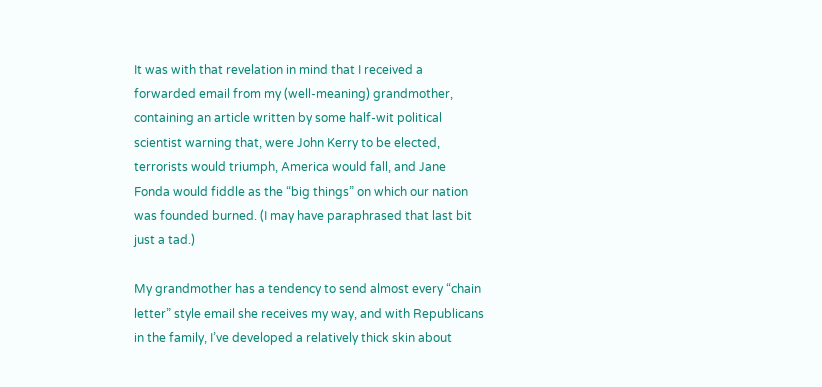It was with that revelation in mind that I received a forwarded email from my (well-meaning) grandmother, containing an article written by some half-wit political scientist warning that, were John Kerry to be elected, terrorists would triumph, America would fall, and Jane Fonda would fiddle as the “big things” on which our nation was founded burned. (I may have paraphrased that last bit just a tad.)

My grandmother has a tendency to send almost every “chain letter” style email she receives my way, and with Republicans in the family, I’ve developed a relatively thick skin about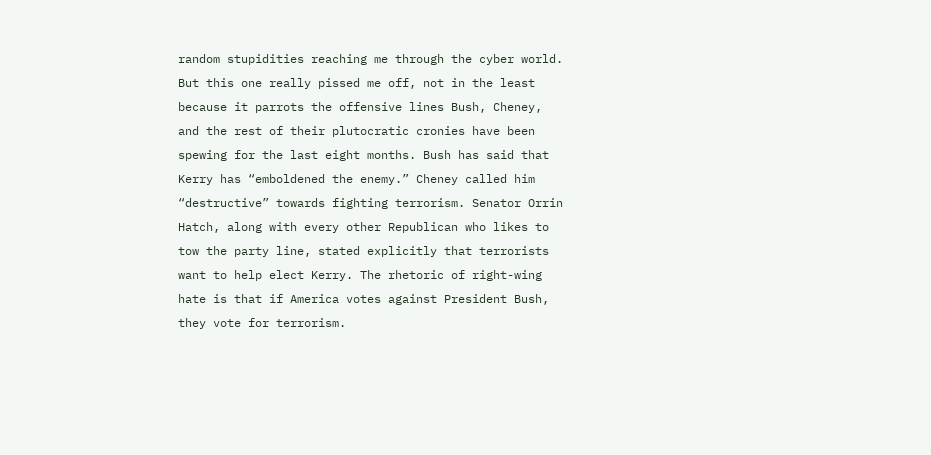random stupidities reaching me through the cyber world. But this one really pissed me off, not in the least because it parrots the offensive lines Bush, Cheney, and the rest of their plutocratic cronies have been spewing for the last eight months. Bush has said that Kerry has “emboldened the enemy.” Cheney called him “destructive” towards fighting terrorism. Senator Orrin Hatch, along with every other Republican who likes to tow the party line, stated explicitly that terrorists want to help elect Kerry. The rhetoric of right-wing hate is that if America votes against President Bush, they vote for terrorism.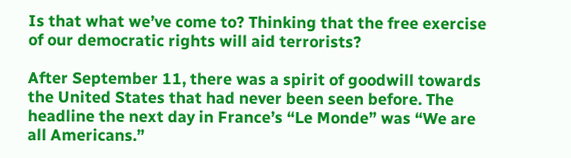Is that what we’ve come to? Thinking that the free exercise of our democratic rights will aid terrorists?

After September 11, there was a spirit of goodwill towards the United States that had never been seen before. The headline the next day in France’s “Le Monde” was “We are all Americans.”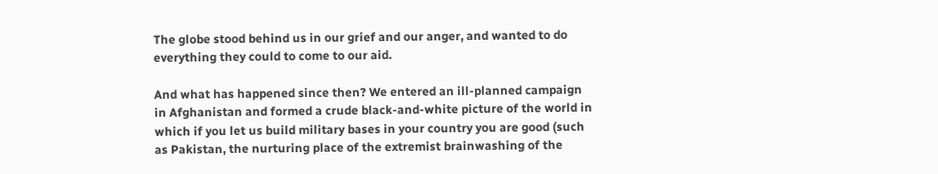The globe stood behind us in our grief and our anger, and wanted to do everything they could to come to our aid.

And what has happened since then? We entered an ill-planned campaign in Afghanistan and formed a crude black-and-white picture of the world in which if you let us build military bases in your country you are good (such as Pakistan, the nurturing place of the extremist brainwashing of the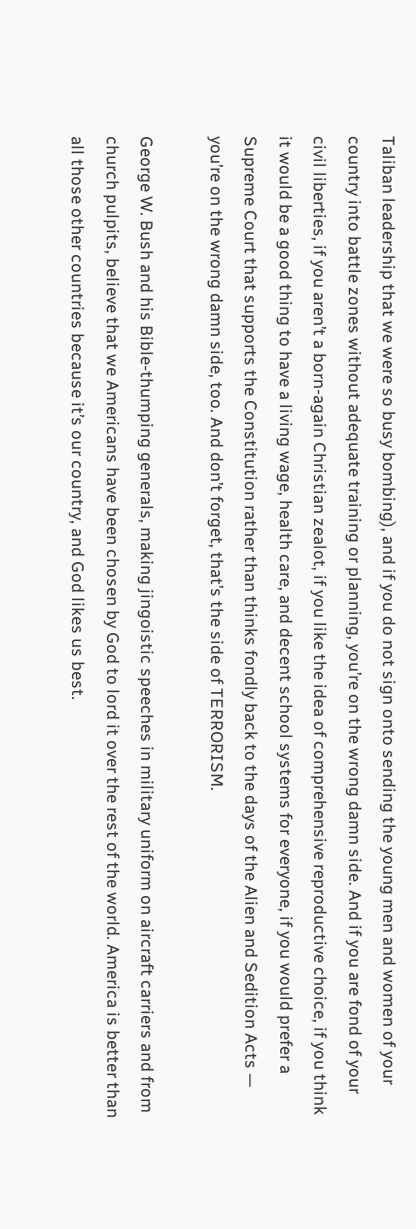Taliban leadership that we were so busy bombing), and if you do not sign onto sending the young men and women of your country into battle zones without adequate training or planning, you’re on the wrong damn side. And if you are fond of your civil liberties, if you aren’t a born-again Christian zealot, if you like the idea of comprehensive reproductive choice, if you think it would be a good thing to have a living wage, health care, and decent school systems for everyone, if you would prefer a Supreme Court that supports the Constitution rather than thinks fondly back to the days of the Alien and Sedition Acts — you’re on the wrong damn side, too. And don’t forget, that’s the side of TERRORISM.

George W. Bush and his Bible-thumping generals, making jingoistic speeches in military uniform on aircraft carriers and from church pulpits, believe that we Americans have been chosen by God to lord it over the rest of the world. America is better than all those other countries because it’s our country, and God likes us best.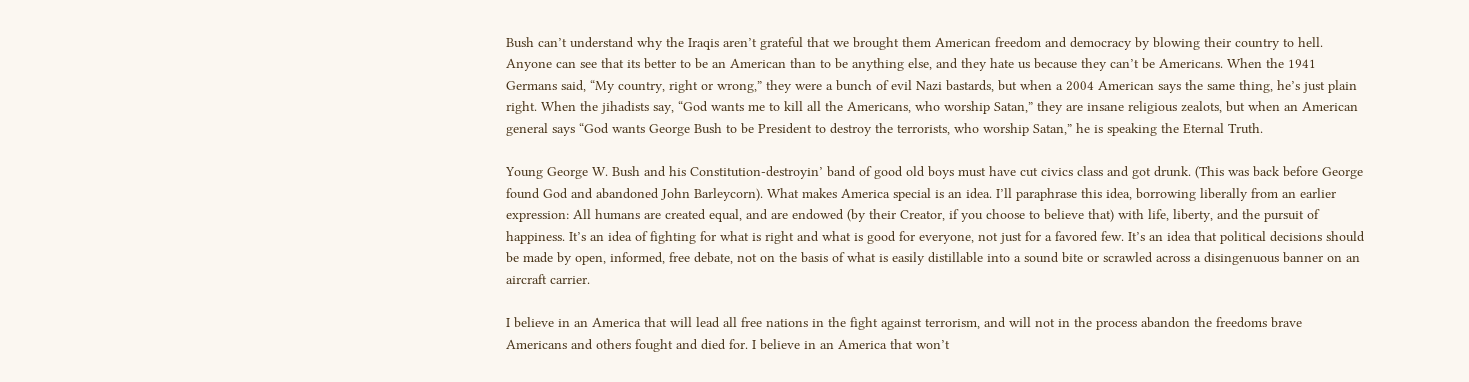Bush can’t understand why the Iraqis aren’t grateful that we brought them American freedom and democracy by blowing their country to hell. Anyone can see that its better to be an American than to be anything else, and they hate us because they can’t be Americans. When the 1941 Germans said, “My country, right or wrong,” they were a bunch of evil Nazi bastards, but when a 2004 American says the same thing, he’s just plain right. When the jihadists say, “God wants me to kill all the Americans, who worship Satan,” they are insane religious zealots, but when an American general says “God wants George Bush to be President to destroy the terrorists, who worship Satan,” he is speaking the Eternal Truth.

Young George W. Bush and his Constitution-destroyin’ band of good old boys must have cut civics class and got drunk. (This was back before George found God and abandoned John Barleycorn). What makes America special is an idea. I’ll paraphrase this idea, borrowing liberally from an earlier expression: All humans are created equal, and are endowed (by their Creator, if you choose to believe that) with life, liberty, and the pursuit of happiness. It’s an idea of fighting for what is right and what is good for everyone, not just for a favored few. It’s an idea that political decisions should be made by open, informed, free debate, not on the basis of what is easily distillable into a sound bite or scrawled across a disingenuous banner on an aircraft carrier.

I believe in an America that will lead all free nations in the fight against terrorism, and will not in the process abandon the freedoms brave Americans and others fought and died for. I believe in an America that won’t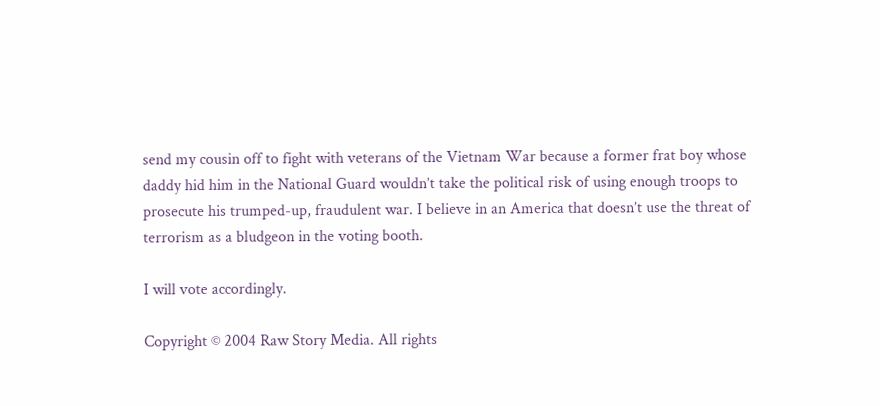send my cousin off to fight with veterans of the Vietnam War because a former frat boy whose daddy hid him in the National Guard wouldn’t take the political risk of using enough troops to prosecute his trumped-up, fraudulent war. I believe in an America that doesn’t use the threat of terrorism as a bludgeon in the voting booth.

I will vote accordingly.

Copyright © 2004 Raw Story Media. All rights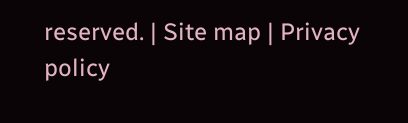reserved. | Site map | Privacy policy